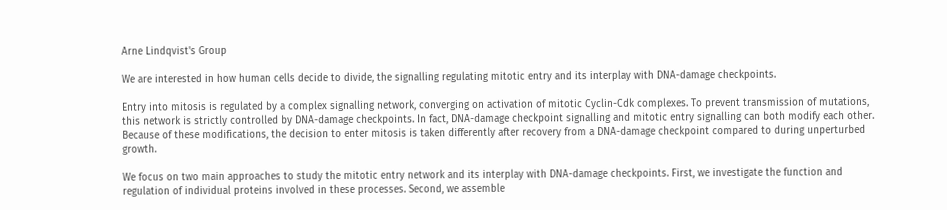Arne Lindqvist's Group

We are interested in how human cells decide to divide, the signalling regulating mitotic entry and its interplay with DNA-damage checkpoints.

Entry into mitosis is regulated by a complex signalling network, converging on activation of mitotic Cyclin-Cdk complexes. To prevent transmission of mutations, this network is strictly controlled by DNA-damage checkpoints. In fact, DNA-damage checkpoint signalling and mitotic entry signalling can both modify each other. Because of these modifications, the decision to enter mitosis is taken differently after recovery from a DNA-damage checkpoint compared to during unperturbed growth.

We focus on two main approaches to study the mitotic entry network and its interplay with DNA-damage checkpoints. First, we investigate the function and regulation of individual proteins involved in these processes. Second, we assemble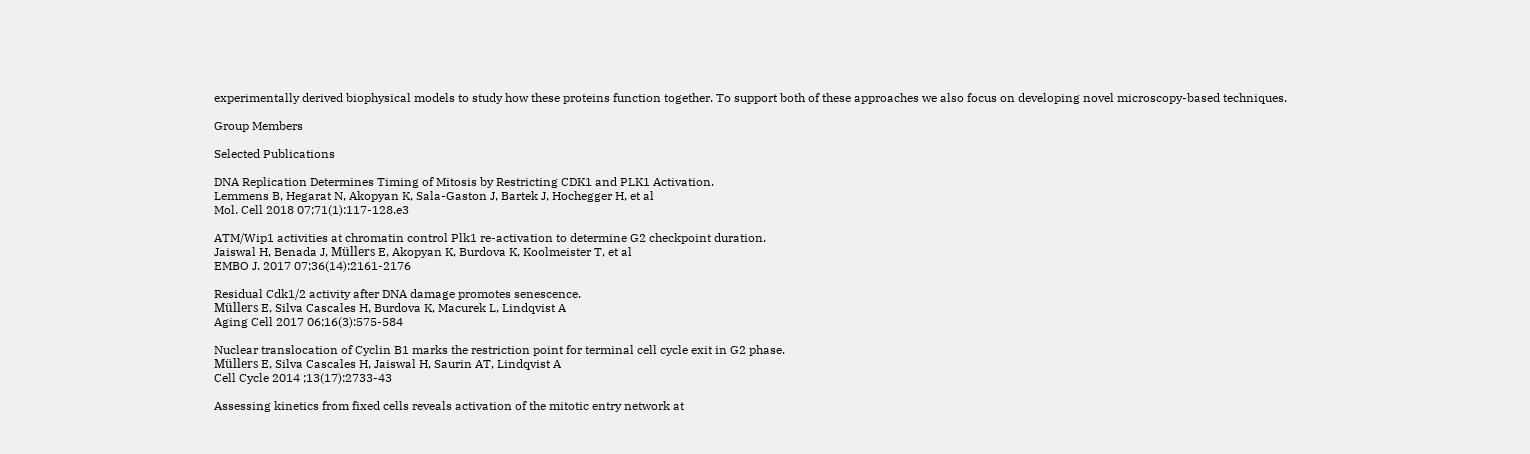experimentally derived biophysical models to study how these proteins function together. To support both of these approaches we also focus on developing novel microscopy-based techniques.

Group Members

Selected Publications

DNA Replication Determines Timing of Mitosis by Restricting CDK1 and PLK1 Activation.
Lemmens B, Hegarat N, Akopyan K, Sala-Gaston J, Bartek J, Hochegger H, et al
Mol. Cell 2018 07;71(1):117-128.e3

ATM/Wip1 activities at chromatin control Plk1 re-activation to determine G2 checkpoint duration.
Jaiswal H, Benada J, Müllers E, Akopyan K, Burdova K, Koolmeister T, et al
EMBO J. 2017 07;36(14):2161-2176

Residual Cdk1/2 activity after DNA damage promotes senescence.
Müllers E, Silva Cascales H, Burdova K, Macurek L, Lindqvist A
Aging Cell 2017 06;16(3):575-584

Nuclear translocation of Cyclin B1 marks the restriction point for terminal cell cycle exit in G2 phase.
Müllers E, Silva Cascales H, Jaiswal H, Saurin AT, Lindqvist A
Cell Cycle 2014 ;13(17):2733-43

Assessing kinetics from fixed cells reveals activation of the mitotic entry network at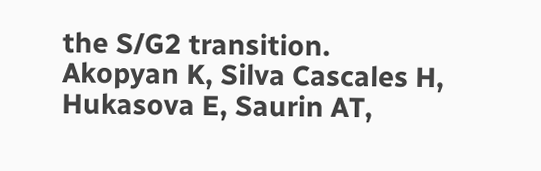the S/G2 transition.
Akopyan K, Silva Cascales H, Hukasova E, Saurin AT,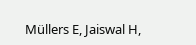Müllers E, Jaiswal H,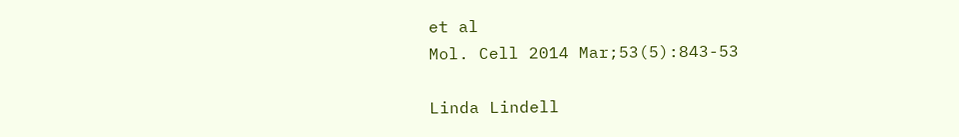et al
Mol. Cell 2014 Mar;53(5):843-53

Linda Lindell